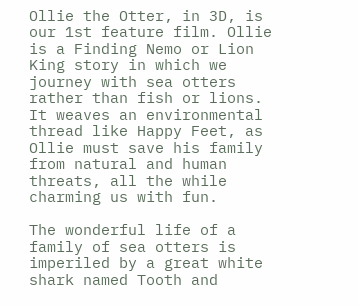Ollie the Otter, in 3D, is our 1st feature film. Ollie is a Finding Nemo or Lion King story in which we journey with sea otters rather than fish or lions. It weaves an environmental thread like Happy Feet, as Ollie must save his family from natural and human threats, all the while charming us with fun.

The wonderful life of a family of sea otters is imperiled by a great white shark named Tooth and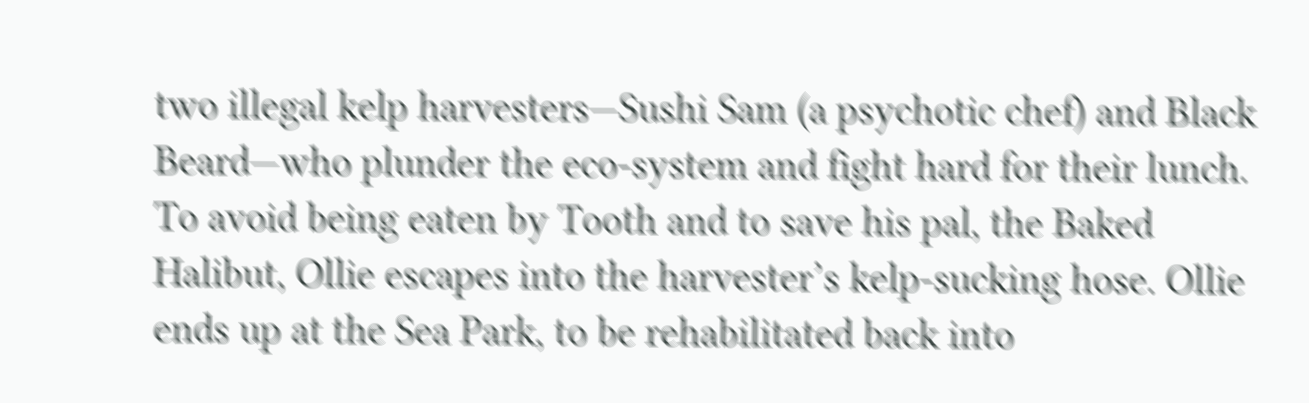two illegal kelp harvesters—Sushi Sam (a psychotic chef) and Black Beard—who plunder the eco-system and fight hard for their lunch. To avoid being eaten by Tooth and to save his pal, the Baked Halibut, Ollie escapes into the harvester’s kelp-sucking hose. Ollie ends up at the Sea Park, to be rehabilitated back into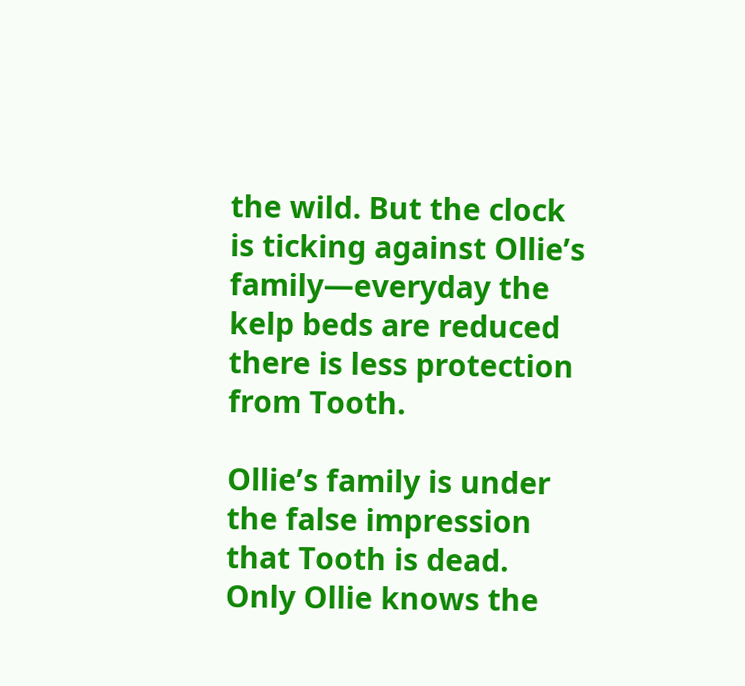the wild. But the clock is ticking against Ollie’s family—everyday the kelp beds are reduced there is less protection from Tooth.

Ollie’s family is under the false impression that Tooth is dead. Only Ollie knows the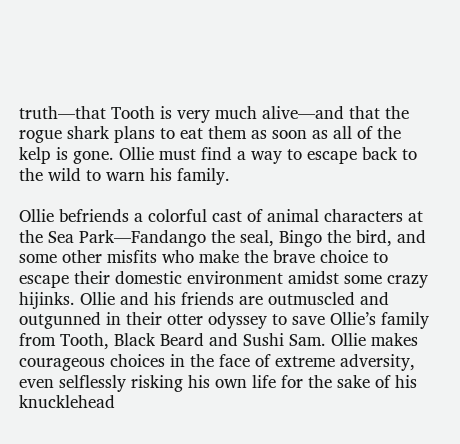truth—that Tooth is very much alive—and that the rogue shark plans to eat them as soon as all of the kelp is gone. Ollie must find a way to escape back to the wild to warn his family.

Ollie befriends a colorful cast of animal characters at the Sea Park—Fandango the seal, Bingo the bird, and some other misfits who make the brave choice to escape their domestic environment amidst some crazy hijinks. Ollie and his friends are outmuscled and outgunned in their otter odyssey to save Ollie’s family from Tooth, Black Beard and Sushi Sam. Ollie makes courageous choices in the face of extreme adversity, even selflessly risking his own life for the sake of his knucklehead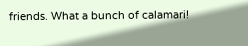friends. What a bunch of calamari!